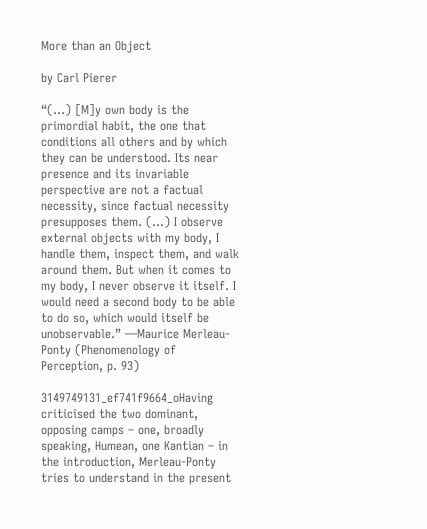More than an Object

by Carl Pierer

“(…) [M]y own body is the primordial habit, the one that conditions all others and by which they can be understood. Its near presence and its invariable perspective are not a factual necessity, since factual necessity presupposes them. (…) I observe external objects with my body, I handle them, inspect them, and walk around them. But when it comes to my body, I never observe it itself. I would need a second body to be able to do so, which would itself be unobservable.” —Maurice Merleau-Ponty (Phenomenology of Perception, p. 93)

3149749131_ef741f9664_oHaving criticised the two dominant, opposing camps – one, broadly speaking, Humean, one Kantian – in the introduction, Merleau-Ponty tries to understand in the present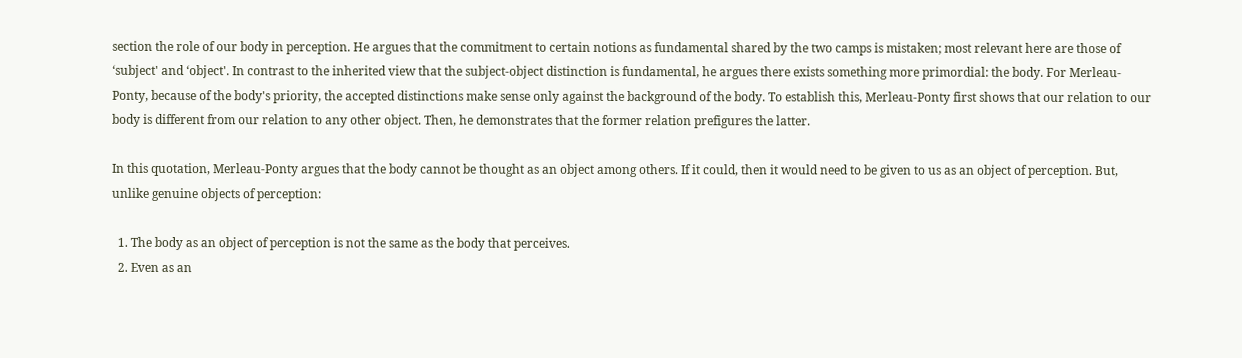section the role of our body in perception. He argues that the commitment to certain notions as fundamental shared by the two camps is mistaken; most relevant here are those of ‘subject' and ‘object'. In contrast to the inherited view that the subject-object distinction is fundamental, he argues there exists something more primordial: the body. For Merleau-Ponty, because of the body's priority, the accepted distinctions make sense only against the background of the body. To establish this, Merleau-Ponty first shows that our relation to our body is different from our relation to any other object. Then, he demonstrates that the former relation prefigures the latter.

In this quotation, Merleau-Ponty argues that the body cannot be thought as an object among others. If it could, then it would need to be given to us as an object of perception. But, unlike genuine objects of perception:

  1. The body as an object of perception is not the same as the body that perceives.
  2. Even as an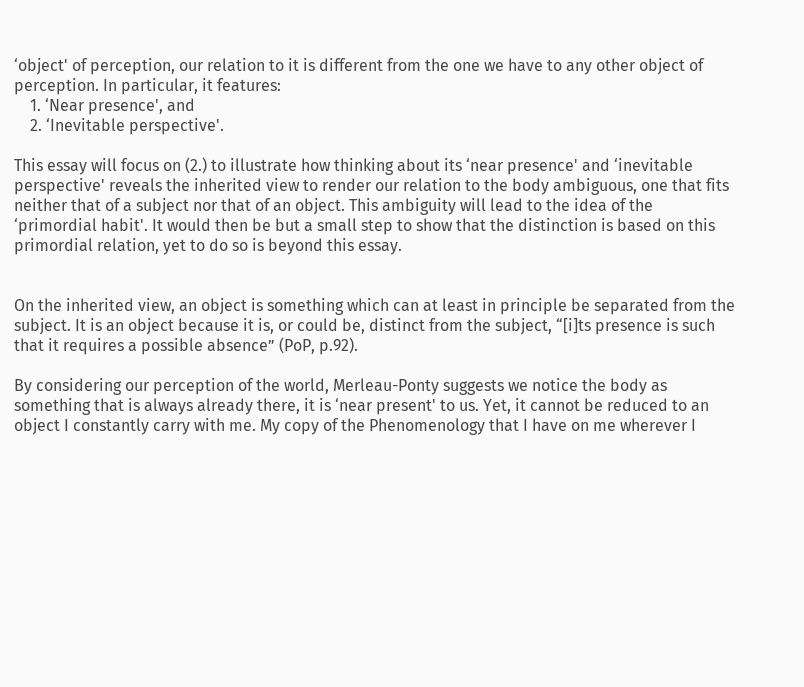‘object' of perception, our relation to it is different from the one we have to any other object of perception. In particular, it features:
    1. ‘Near presence', and
    2. ‘Inevitable perspective'.

This essay will focus on (2.) to illustrate how thinking about its ‘near presence' and ‘inevitable perspective' reveals the inherited view to render our relation to the body ambiguous, one that fits neither that of a subject nor that of an object. This ambiguity will lead to the idea of the ‘primordial habit'. It would then be but a small step to show that the distinction is based on this primordial relation, yet to do so is beyond this essay.


On the inherited view, an object is something which can at least in principle be separated from the subject. It is an object because it is, or could be, distinct from the subject, “[i]ts presence is such that it requires a possible absence” (PoP, p.92).

By considering our perception of the world, Merleau-Ponty suggests we notice the body as something that is always already there, it is ‘near present' to us. Yet, it cannot be reduced to an object I constantly carry with me. My copy of the Phenomenology that I have on me wherever I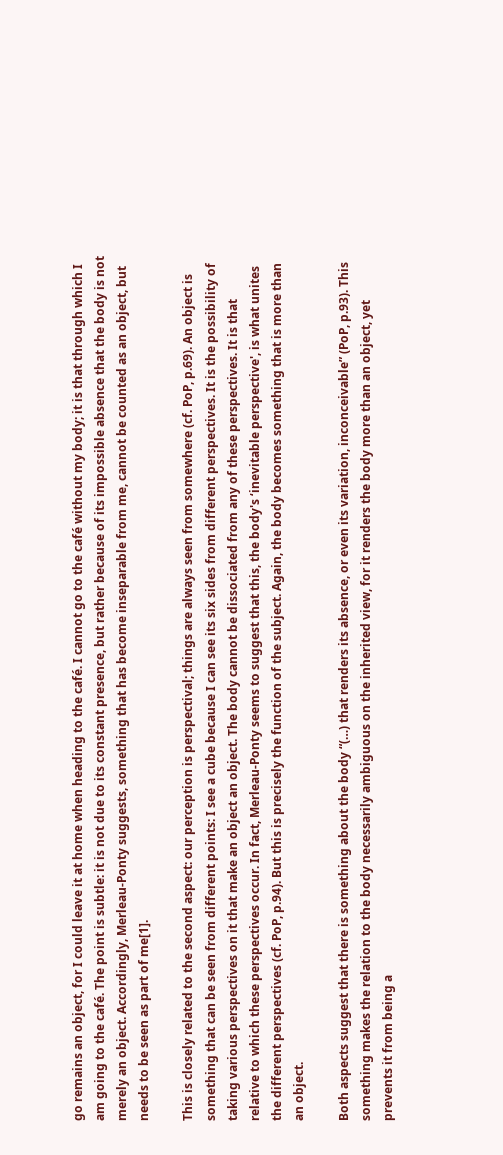go remains an object, for I could leave it at home when heading to the café. I cannot go to the café without my body; it is that through which I am going to the café. The point is subtle: it is not due to its constant presence, but rather because of its impossible absence that the body is not merely an object. Accordingly, Merleau-Ponty suggests, something that has become inseparable from me, cannot be counted as an object, but needs to be seen as part of me[1].

This is closely related to the second aspect: our perception is perspectival; things are always seen from somewhere (cf. PoP, p.69). An object is something that can be seen from different points: I see a cube because I can see its six sides from different perspectives. It is the possibility of taking various perspectives on it that make an object an object. The body cannot be dissociated from any of these perspectives. It is that relative to which these perspectives occur. In fact, Merleau-Ponty seems to suggest that this, the body's ‘inevitable perspective', is what unites the different perspectives (cf. PoP, p.94). But this is precisely the function of the subject. Again, the body becomes something that is more than an object.

Both aspects suggest that there is something about the body “(…) that renders its absence, or even its variation, inconceivable” (PoP, p.93). This something makes the relation to the body necessarily ambiguous on the inherited view, for it renders the body more than an object, yet prevents it from being a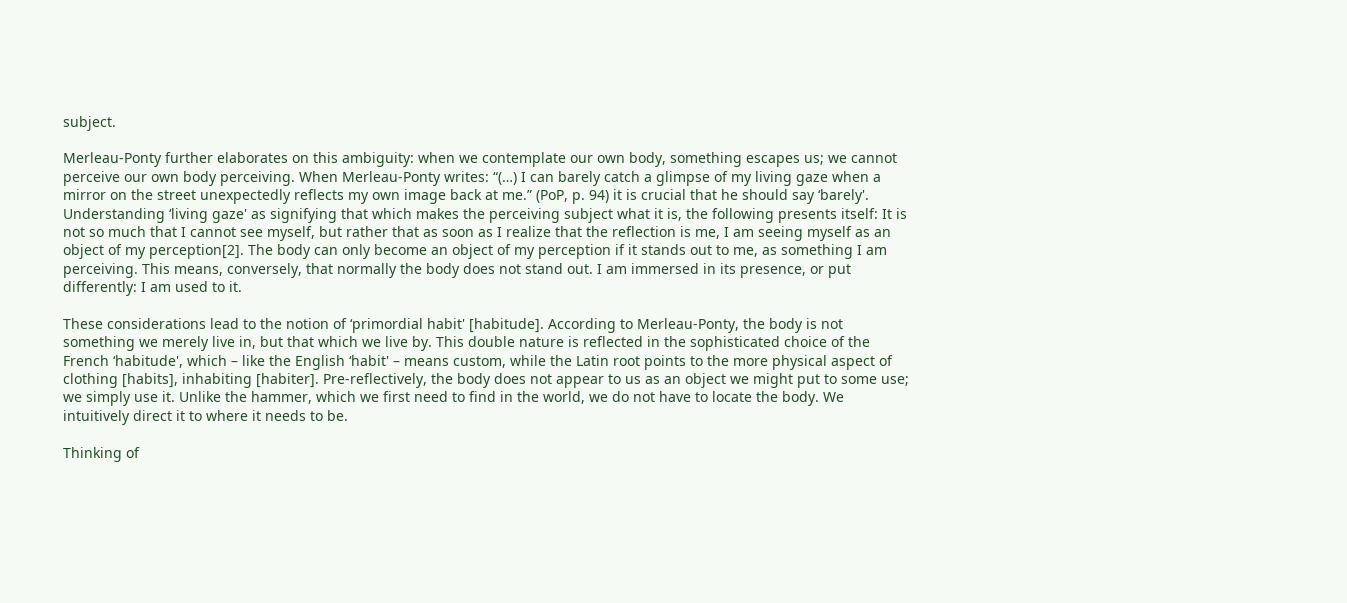subject.

Merleau-Ponty further elaborates on this ambiguity: when we contemplate our own body, something escapes us; we cannot perceive our own body perceiving. When Merleau-Ponty writes: “(…) I can barely catch a glimpse of my living gaze when a mirror on the street unexpectedly reflects my own image back at me.” (PoP, p. 94) it is crucial that he should say ‘barely'. Understanding ‘living gaze' as signifying that which makes the perceiving subject what it is, the following presents itself: It is not so much that I cannot see myself, but rather that as soon as I realize that the reflection is me, I am seeing myself as an object of my perception[2]. The body can only become an object of my perception if it stands out to me, as something I am perceiving. This means, conversely, that normally the body does not stand out. I am immersed in its presence, or put differently: I am used to it.

These considerations lead to the notion of ‘primordial habit' [habitude]. According to Merleau-Ponty, the body is not something we merely live in, but that which we live by. This double nature is reflected in the sophisticated choice of the French ‘habitude', which – like the English ‘habit' – means custom, while the Latin root points to the more physical aspect of clothing [habits], inhabiting [habiter]. Pre-reflectively, the body does not appear to us as an object we might put to some use; we simply use it. Unlike the hammer, which we first need to find in the world, we do not have to locate the body. We intuitively direct it to where it needs to be.

Thinking of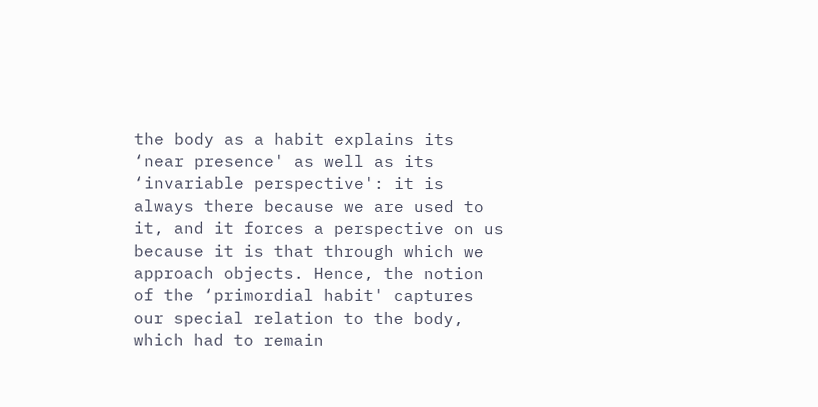the body as a habit explains its ‘near presence' as well as its ‘invariable perspective': it is always there because we are used to it, and it forces a perspective on us because it is that through which we approach objects. Hence, the notion of the ‘primordial habit' captures our special relation to the body, which had to remain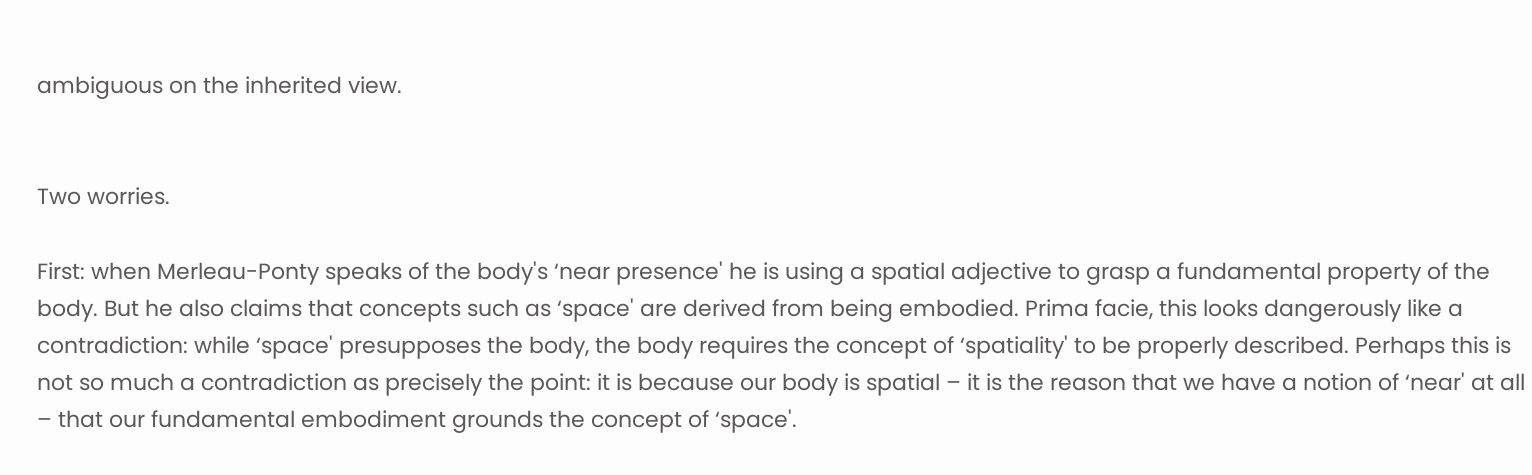ambiguous on the inherited view.


Two worries.

First: when Merleau-Ponty speaks of the body's ‘near presence' he is using a spatial adjective to grasp a fundamental property of the body. But he also claims that concepts such as ‘space' are derived from being embodied. Prima facie, this looks dangerously like a contradiction: while ‘space' presupposes the body, the body requires the concept of ‘spatiality' to be properly described. Perhaps this is not so much a contradiction as precisely the point: it is because our body is spatial – it is the reason that we have a notion of ‘near' at all – that our fundamental embodiment grounds the concept of ‘space'.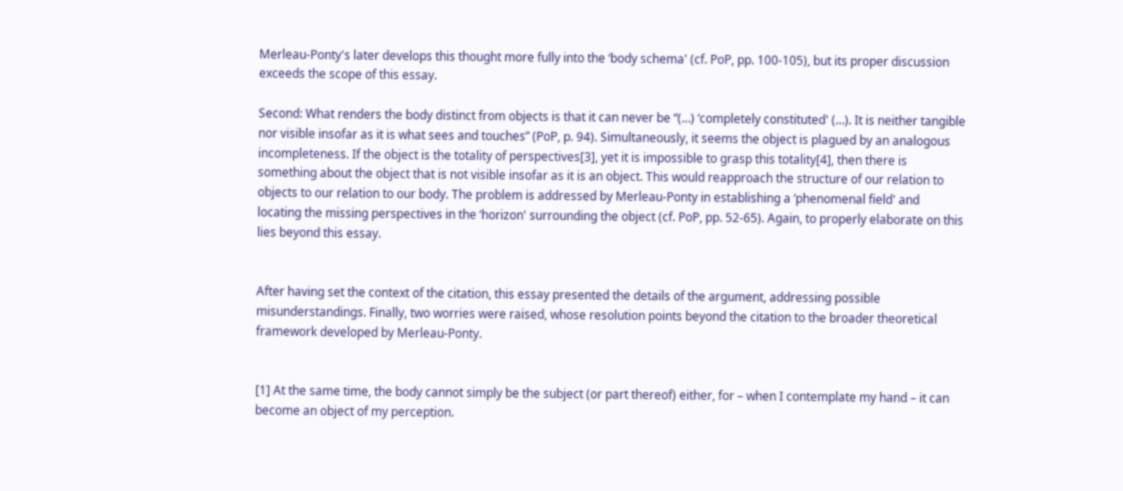Merleau-Ponty's later develops this thought more fully into the ‘body schema' (cf. PoP, pp. 100-105), but its proper discussion exceeds the scope of this essay.

Second: What renders the body distinct from objects is that it can never be “(…) ‘completely constituted' (…). It is neither tangible nor visible insofar as it is what sees and touches” (PoP, p. 94). Simultaneously, it seems the object is plagued by an analogous incompleteness. If the object is the totality of perspectives[3], yet it is impossible to grasp this totality[4], then there is something about the object that is not visible insofar as it is an object. This would reapproach the structure of our relation to objects to our relation to our body. The problem is addressed by Merleau-Ponty in establishing a ‘phenomenal field' and locating the missing perspectives in the ‘horizon' surrounding the object (cf. PoP, pp. 52-65). Again, to properly elaborate on this lies beyond this essay.


After having set the context of the citation, this essay presented the details of the argument, addressing possible misunderstandings. Finally, two worries were raised, whose resolution points beyond the citation to the broader theoretical framework developed by Merleau-Ponty.


[1] At the same time, the body cannot simply be the subject (or part thereof) either, for – when I contemplate my hand – it can become an object of my perception.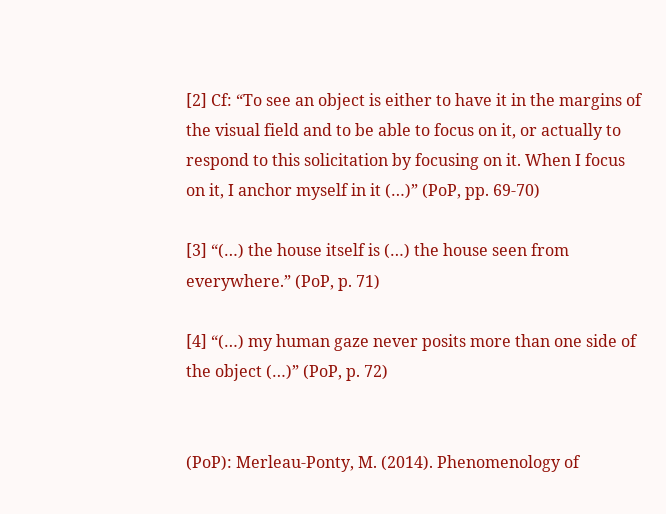[2] Cf: “To see an object is either to have it in the margins of the visual field and to be able to focus on it, or actually to respond to this solicitation by focusing on it. When I focus on it, I anchor myself in it (…)” (PoP, pp. 69-70)

[3] “(…) the house itself is (…) the house seen from everywhere.” (PoP, p. 71)

[4] “(…) my human gaze never posits more than one side of the object (…)” (PoP, p. 72)


(PoP): Merleau-Ponty, M. (2014). Phenomenology of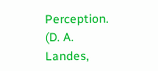Perception. (D. A. Landes,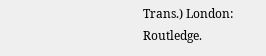Trans.) London: Routledge.